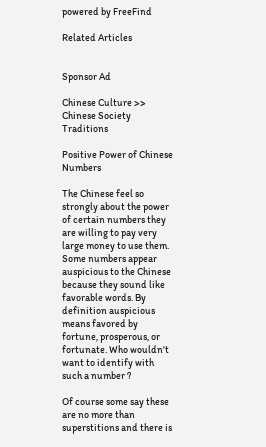powered by FreeFind

Related Articles


Sponsor Ad

Chinese Culture >> Chinese Society Traditions

Positive Power of Chinese Numbers

The Chinese feel so strongly about the power of certain numbers they are willing to pay very large money to use them. Some numbers appear auspicious to the Chinese because they sound like favorable words. By definition auspicious means favored by fortune, prosperous, or fortunate. Who wouldn't want to identify with such a number ?

Of course some say these are no more than superstitions and there is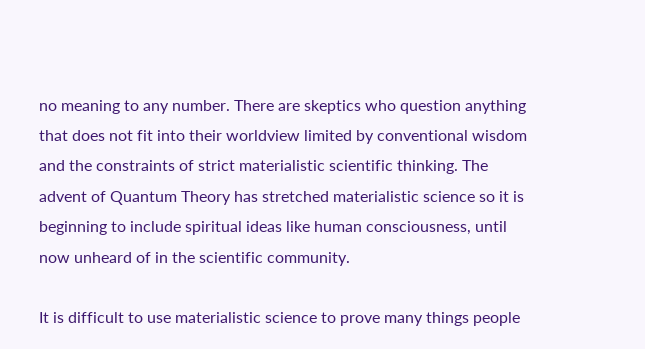no meaning to any number. There are skeptics who question anything that does not fit into their worldview limited by conventional wisdom and the constraints of strict materialistic scientific thinking. The advent of Quantum Theory has stretched materialistic science so it is beginning to include spiritual ideas like human consciousness, until now unheard of in the scientific community.

It is difficult to use materialistic science to prove many things people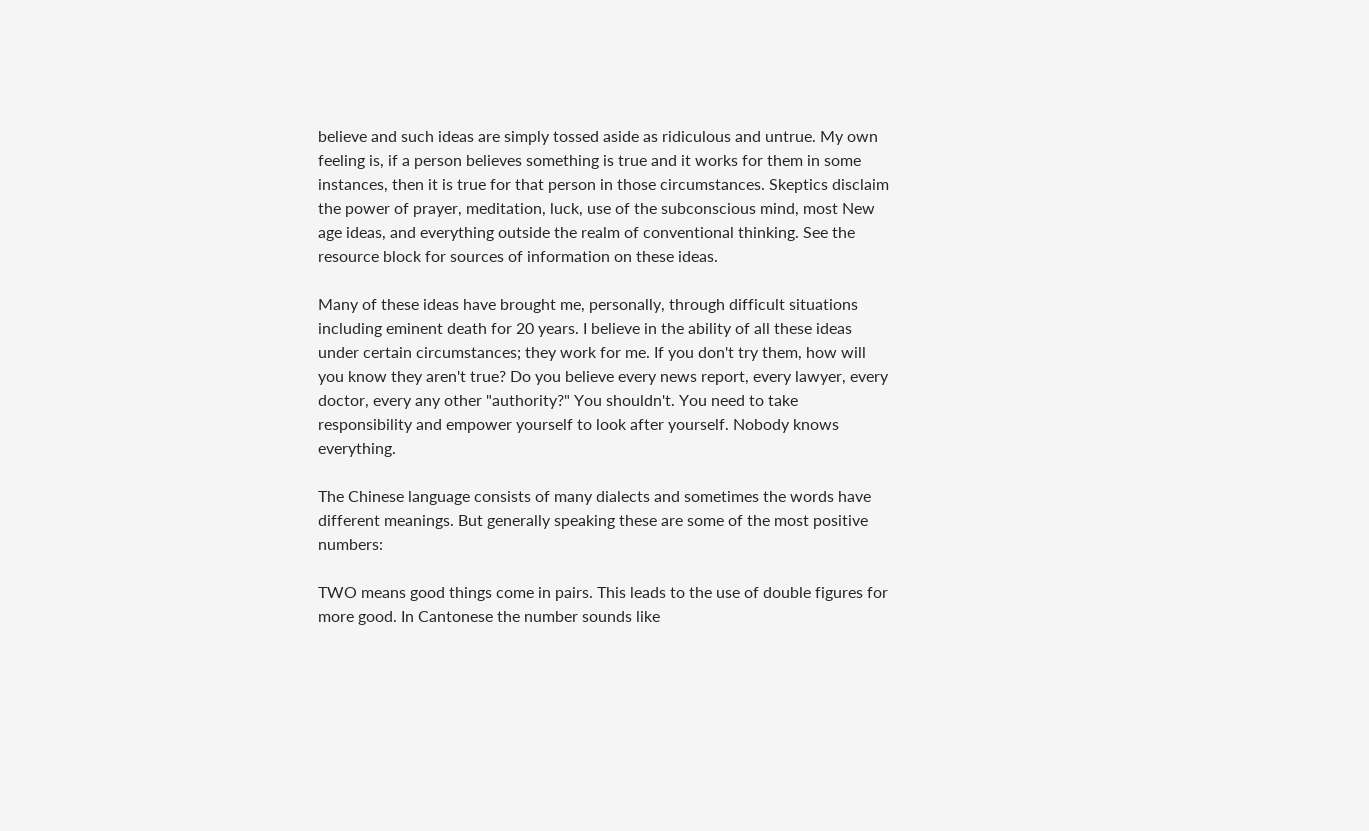believe and such ideas are simply tossed aside as ridiculous and untrue. My own feeling is, if a person believes something is true and it works for them in some instances, then it is true for that person in those circumstances. Skeptics disclaim the power of prayer, meditation, luck, use of the subconscious mind, most New age ideas, and everything outside the realm of conventional thinking. See the resource block for sources of information on these ideas.

Many of these ideas have brought me, personally, through difficult situations including eminent death for 20 years. I believe in the ability of all these ideas under certain circumstances; they work for me. If you don't try them, how will you know they aren't true? Do you believe every news report, every lawyer, every doctor, every any other "authority?" You shouldn't. You need to take responsibility and empower yourself to look after yourself. Nobody knows everything.

The Chinese language consists of many dialects and sometimes the words have different meanings. But generally speaking these are some of the most positive numbers:

TWO means good things come in pairs. This leads to the use of double figures for more good. In Cantonese the number sounds like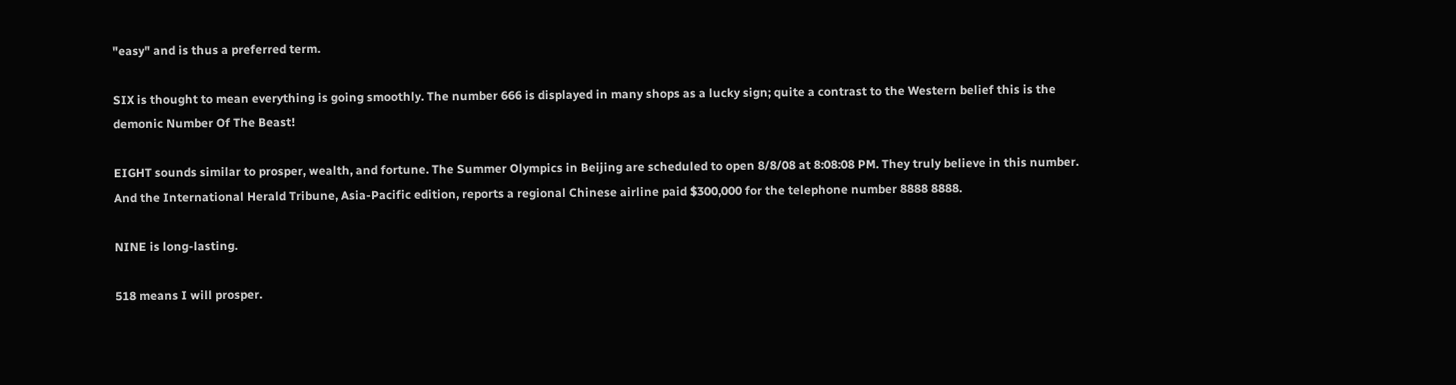"easy" and is thus a preferred term.

SIX is thought to mean everything is going smoothly. The number 666 is displayed in many shops as a lucky sign; quite a contrast to the Western belief this is the demonic Number Of The Beast!

EIGHT sounds similar to prosper, wealth, and fortune. The Summer Olympics in Beijing are scheduled to open 8/8/08 at 8:08:08 PM. They truly believe in this number. And the International Herald Tribune, Asia-Pacific edition, reports a regional Chinese airline paid $300,000 for the telephone number 8888 8888.

NINE is long-lasting.

518 means I will prosper.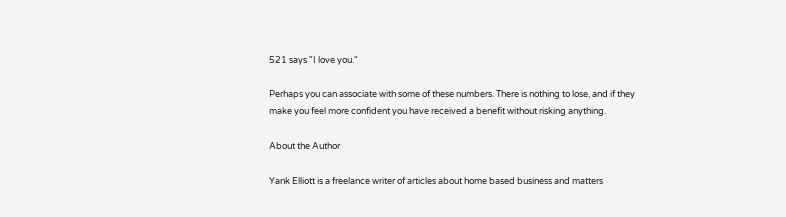521 says "I love you."

Perhaps you can associate with some of these numbers. There is nothing to lose, and if they make you feel more confident you have received a benefit without risking anything.

About the Author

Yank Elliott is a freelance writer of articles about home based business and matters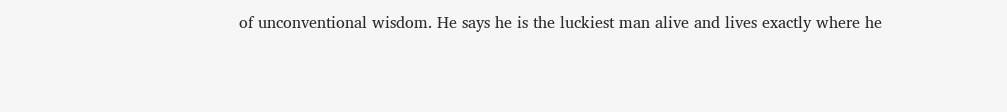of unconventional wisdom. He says he is the luckiest man alive and lives exactly where he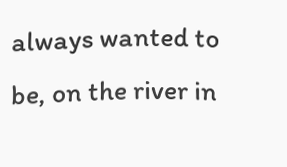always wanted to be, on the river in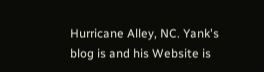Hurricane Alley, NC. Yank's blog is and his Website is